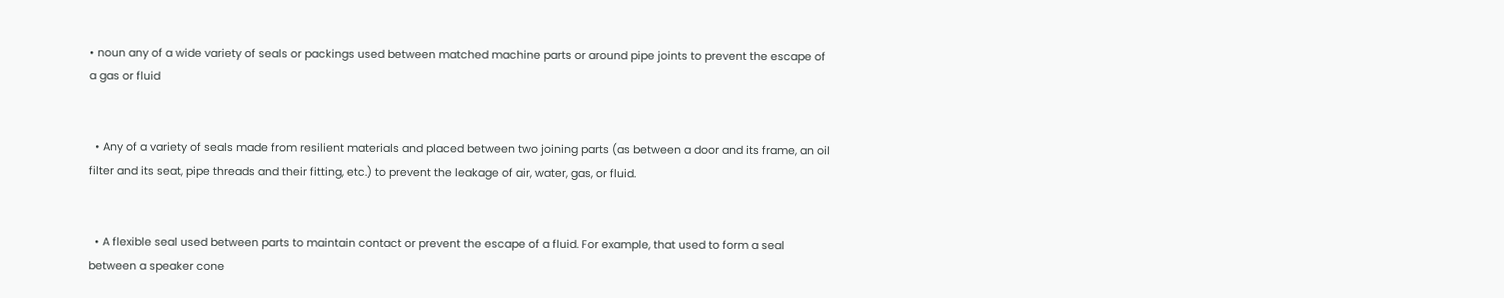• noun any of a wide variety of seals or packings used between matched machine parts or around pipe joints to prevent the escape of a gas or fluid


  • Any of a variety of seals made from resilient materials and placed between two joining parts (as between a door and its frame, an oil filter and its seat, pipe threads and their fitting, etc.) to prevent the leakage of air, water, gas, or fluid.


  • A flexible seal used between parts to maintain contact or prevent the escape of a fluid. For example, that used to form a seal between a speaker cone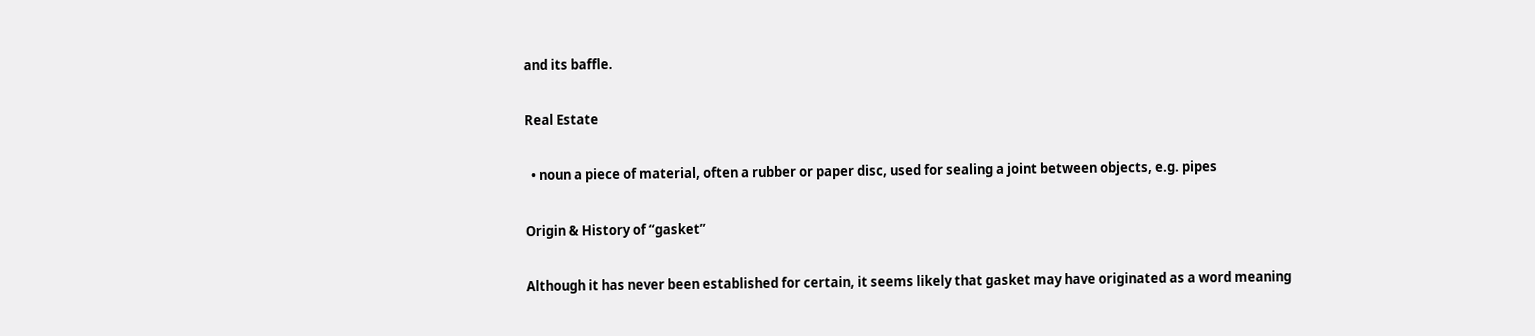and its baffle.

Real Estate

  • noun a piece of material, often a rubber or paper disc, used for sealing a joint between objects, e.g. pipes

Origin & History of “gasket”

Although it has never been established for certain, it seems likely that gasket may have originated as a word meaning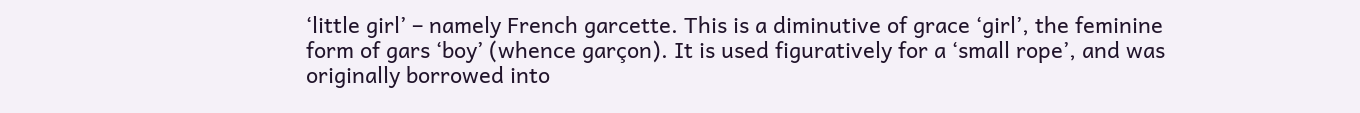‘little girl’ – namely French garcette. This is a diminutive of grace ‘girl’, the feminine form of gars ‘boy’ (whence garçon). It is used figuratively for a ‘small rope’, and was originally borrowed into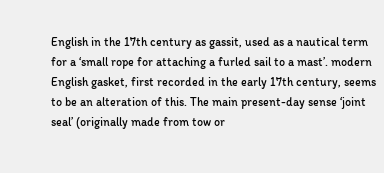English in the 17th century as gassit, used as a nautical term for a ‘small rope for attaching a furled sail to a mast’. modern English gasket, first recorded in the early 17th century, seems to be an alteration of this. The main present-day sense ‘joint seal’ (originally made from tow or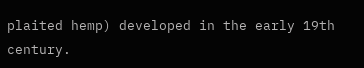plaited hemp) developed in the early 19th century.